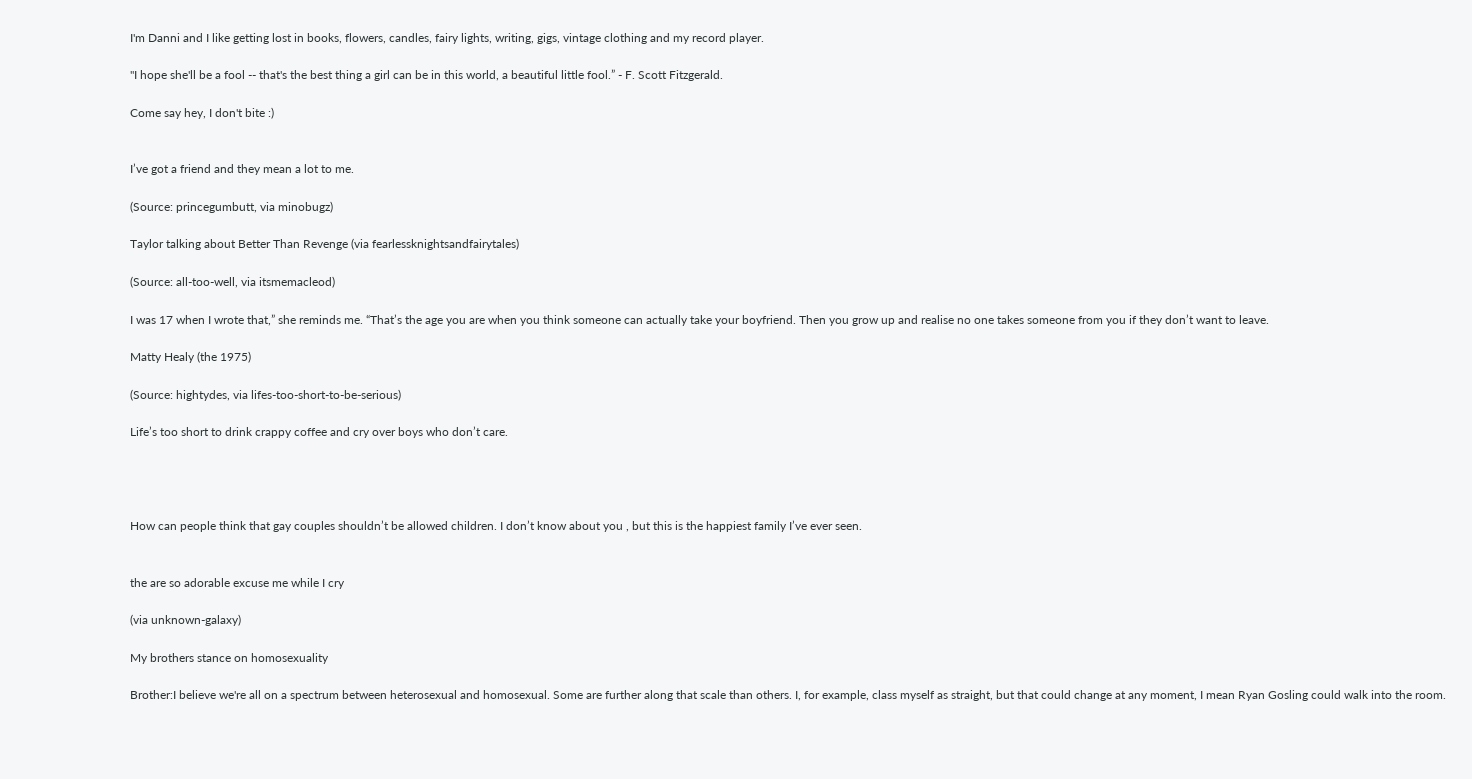I'm Danni and I like getting lost in books, flowers, candles, fairy lights, writing, gigs, vintage clothing and my record player.

"I hope she'll be a fool -- that's the best thing a girl can be in this world, a beautiful little fool.” - F. Scott Fitzgerald.

Come say hey, I don't bite :)


I’ve got a friend and they mean a lot to me.

(Source: princegumbutt, via minobugz)

Taylor talking about Better Than Revenge (via fearlessknightsandfairytales)

(Source: all-too-well, via itsmemacleod)

I was 17 when I wrote that,” she reminds me. “That’s the age you are when you think someone can actually take your boyfriend. Then you grow up and realise no one takes someone from you if they don’t want to leave.

Matty Healy (the 1975)

(Source: hightydes, via lifes-too-short-to-be-serious)

Life’s too short to drink crappy coffee and cry over boys who don’t care.




How can people think that gay couples shouldn’t be allowed children. I don’t know about you , but this is the happiest family I’ve ever seen.


the are so adorable excuse me while I cry

(via unknown-galaxy)

My brothers stance on homosexuality

Brother:I believe we're all on a spectrum between heterosexual and homosexual. Some are further along that scale than others. I, for example, class myself as straight, but that could change at any moment, I mean Ryan Gosling could walk into the room.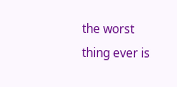the worst thing ever is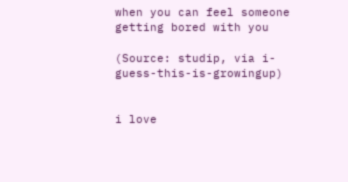when you can feel someone getting bored with you

(Source: studip, via i-guess-this-is-growingup)


i love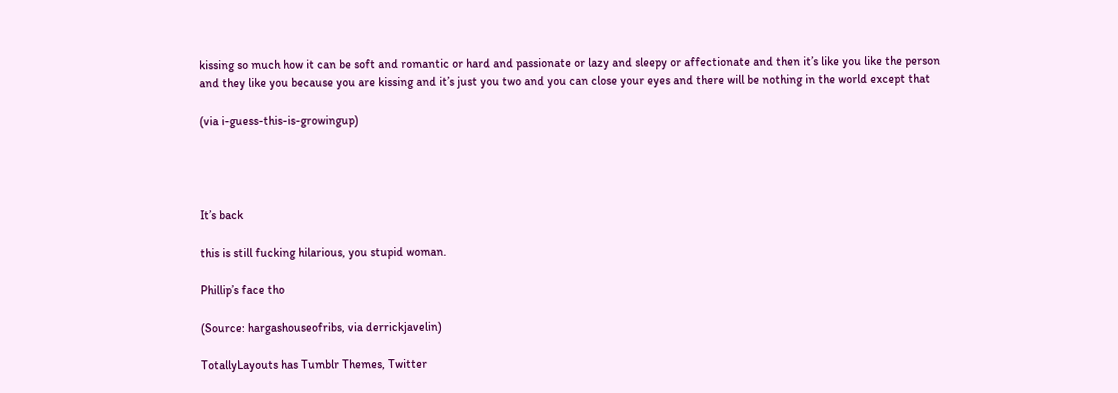kissing so much how it can be soft and romantic or hard and passionate or lazy and sleepy or affectionate and then it’s like you like the person and they like you because you are kissing and it’s just you two and you can close your eyes and there will be nothing in the world except that

(via i-guess-this-is-growingup)




It’s back

this is still fucking hilarious, you stupid woman.

Phillip’s face tho

(Source: hargashouseofribs, via derrickjavelin)

TotallyLayouts has Tumblr Themes, Twitter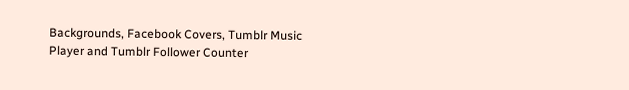Backgrounds, Facebook Covers, Tumblr Music Player and Tumblr Follower Counter